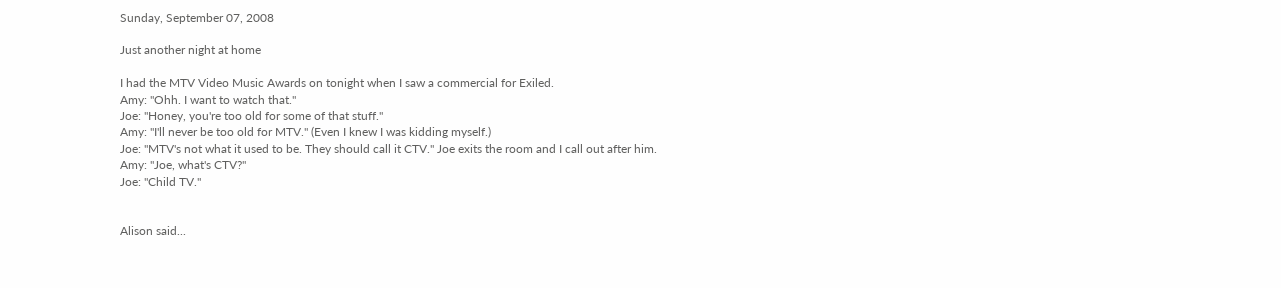Sunday, September 07, 2008

Just another night at home

I had the MTV Video Music Awards on tonight when I saw a commercial for Exiled.
Amy: "Ohh. I want to watch that."
Joe: "Honey, you're too old for some of that stuff."
Amy: "I'll never be too old for MTV." (Even I knew I was kidding myself.)
Joe: "MTV's not what it used to be. They should call it CTV." Joe exits the room and I call out after him.
Amy: "Joe, what's CTV?"
Joe: "Child TV."


Alison said...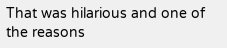That was hilarious and one of the reasons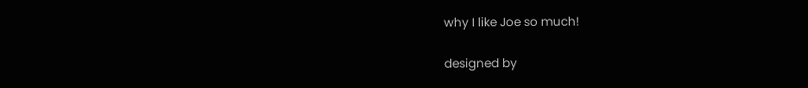why I like Joe so much!

designed by